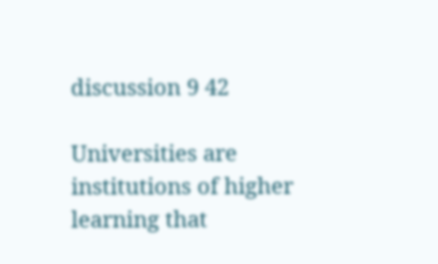discussion 9 42

Universities are institutions of higher learning that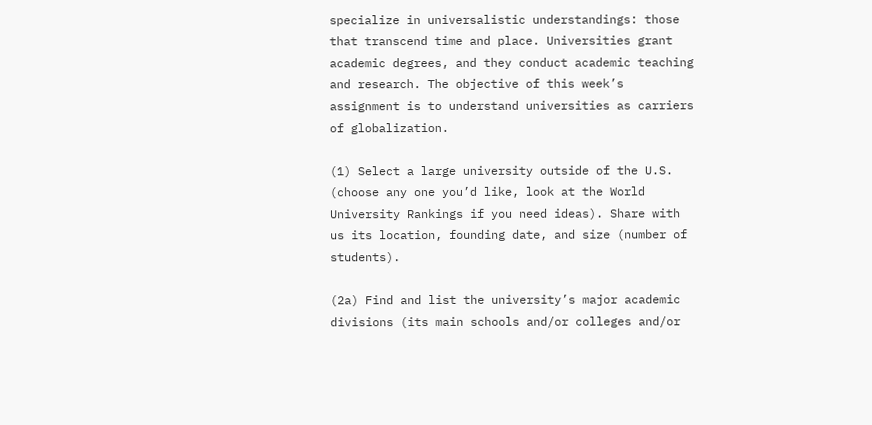specialize in universalistic understandings: those that transcend time and place. Universities grant academic degrees, and they conduct academic teaching and research. The objective of this week’s assignment is to understand universities as carriers of globalization.

(1) Select a large university outside of the U.S. (choose any one you’d like, look at the World University Rankings if you need ideas). Share with us its location, founding date, and size (number of students).

(2a) Find and list the university’s major academic divisions (its main schools and/or colleges and/or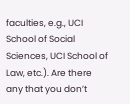faculties, e.g., UCI School of Social Sciences, UCI School of Law, etc.). Are there any that you don’t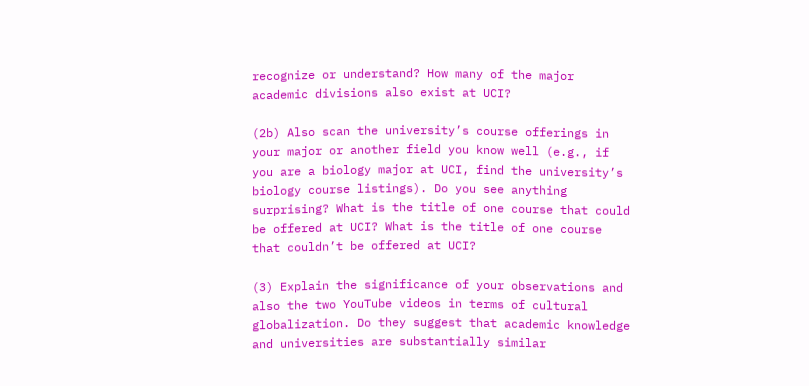recognize or understand? How many of the major academic divisions also exist at UCI?

(2b) Also scan the university’s course offerings in your major or another field you know well (e.g., if you are a biology major at UCI, find the university’s biology course listings). Do you see anything surprising? What is the title of one course that could be offered at UCI? What is the title of one course that couldn’t be offered at UCI?

(3) Explain the significance of your observations and also the two YouTube videos in terms of cultural globalization. Do they suggest that academic knowledge and universities are substantially similar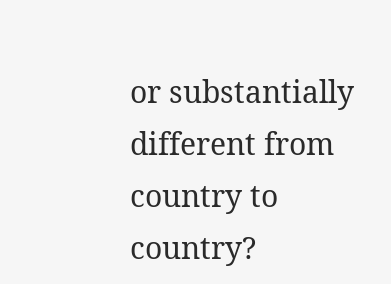or substantially different from country to country?